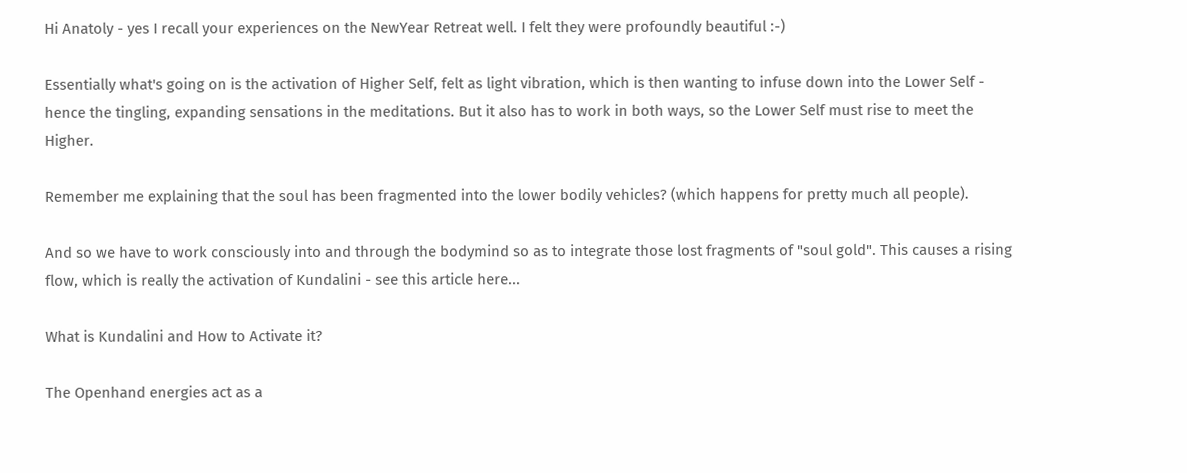Hi Anatoly - yes I recall your experiences on the NewYear Retreat well. I felt they were profoundly beautiful :-)

Essentially what's going on is the activation of Higher Self, felt as light vibration, which is then wanting to infuse down into the Lower Self - hence the tingling, expanding sensations in the meditations. But it also has to work in both ways, so the Lower Self must rise to meet the Higher.

Remember me explaining that the soul has been fragmented into the lower bodily vehicles? (which happens for pretty much all people).

And so we have to work consciously into and through the bodymind so as to integrate those lost fragments of "soul gold". This causes a rising flow, which is really the activation of Kundalini - see this article here...

What is Kundalini and How to Activate it?

The Openhand energies act as a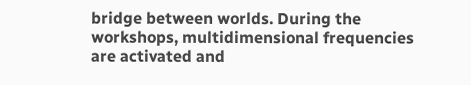bridge between worlds. During the workshops, multidimensional frequencies are activated and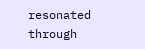resonated through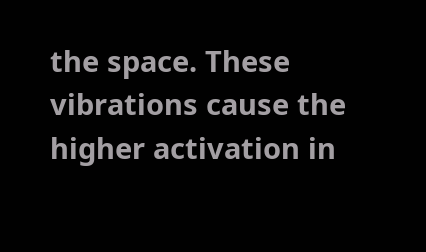the space. These vibrations cause the higher activation in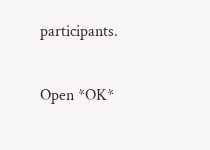participants.

Open *OK*